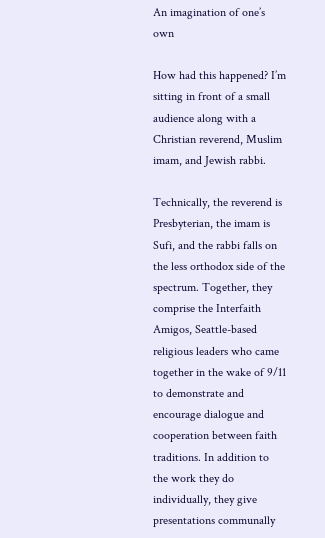An imagination of one’s own

How had this happened? I’m sitting in front of a small audience along with a Christian reverend, Muslim imam, and Jewish rabbi.

Technically, the reverend is Presbyterian, the imam is Sufi, and the rabbi falls on the less orthodox side of the spectrum. Together, they comprise the Interfaith Amigos, Seattle-based religious leaders who came together in the wake of 9/11 to demonstrate and encourage dialogue and cooperation between faith traditions. In addition to the work they do individually, they give presentations communally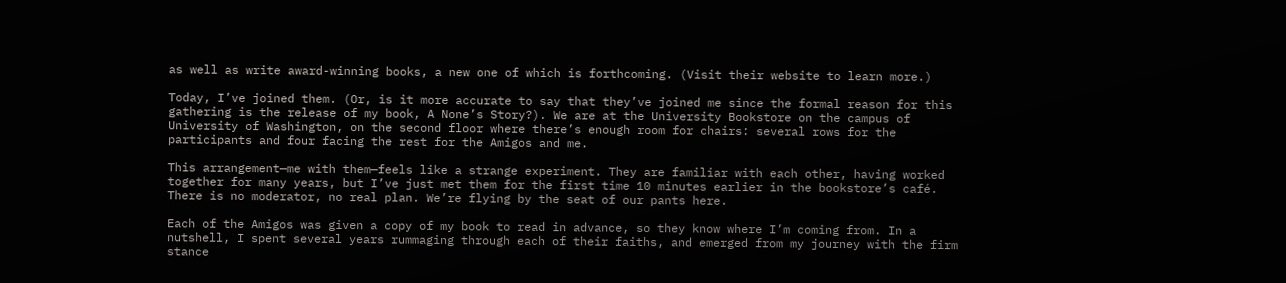as well as write award-winning books, a new one of which is forthcoming. (Visit their website to learn more.)

Today, I’ve joined them. (Or, is it more accurate to say that they’ve joined me since the formal reason for this gathering is the release of my book, A None’s Story?). We are at the University Bookstore on the campus of University of Washington, on the second floor where there’s enough room for chairs: several rows for the participants and four facing the rest for the Amigos and me.

This arrangement—me with them—feels like a strange experiment. They are familiar with each other, having worked together for many years, but I’ve just met them for the first time 10 minutes earlier in the bookstore’s café. There is no moderator, no real plan. We’re flying by the seat of our pants here.

Each of the Amigos was given a copy of my book to read in advance, so they know where I’m coming from. In a nutshell, I spent several years rummaging through each of their faiths, and emerged from my journey with the firm stance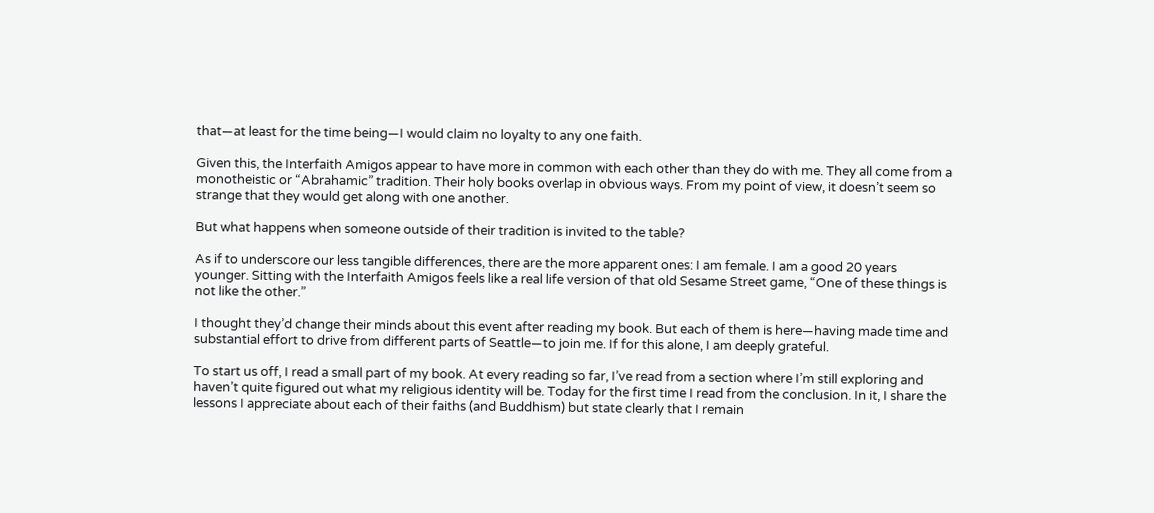that—at least for the time being—I would claim no loyalty to any one faith.

Given this, the Interfaith Amigos appear to have more in common with each other than they do with me. They all come from a monotheistic or “Abrahamic” tradition. Their holy books overlap in obvious ways. From my point of view, it doesn’t seem so strange that they would get along with one another.

But what happens when someone outside of their tradition is invited to the table?

As if to underscore our less tangible differences, there are the more apparent ones: I am female. I am a good 20 years younger. Sitting with the Interfaith Amigos feels like a real life version of that old Sesame Street game, “One of these things is not like the other.”

I thought they’d change their minds about this event after reading my book. But each of them is here—having made time and substantial effort to drive from different parts of Seattle—to join me. If for this alone, I am deeply grateful.

To start us off, I read a small part of my book. At every reading so far, I’ve read from a section where I’m still exploring and haven’t quite figured out what my religious identity will be. Today for the first time I read from the conclusion. In it, I share the lessons I appreciate about each of their faiths (and Buddhism) but state clearly that I remain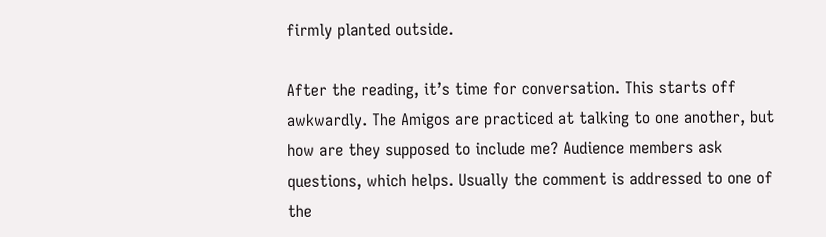firmly planted outside.

After the reading, it’s time for conversation. This starts off awkwardly. The Amigos are practiced at talking to one another, but how are they supposed to include me? Audience members ask questions, which helps. Usually the comment is addressed to one of the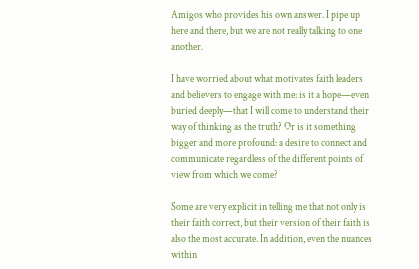Amigos who provides his own answer. I pipe up here and there, but we are not really talking to one another.

I have worried about what motivates faith leaders and believers to engage with me: is it a hope—even buried deeply—that I will come to understand their way of thinking as the truth? Or is it something bigger and more profound: a desire to connect and communicate regardless of the different points of view from which we come?

Some are very explicit in telling me that not only is their faith correct, but their version of their faith is also the most accurate. In addition, even the nuances within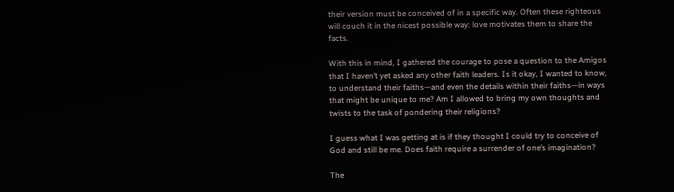their version must be conceived of in a specific way. Often these righteous will couch it in the nicest possible way: love motivates them to share the facts.

With this in mind, I gathered the courage to pose a question to the Amigos that I haven’t yet asked any other faith leaders. Is it okay, I wanted to know, to understand their faiths—and even the details within their faiths—in ways that might be unique to me? Am I allowed to bring my own thoughts and twists to the task of pondering their religions?

I guess what I was getting at is if they thought I could try to conceive of God and still be me. Does faith require a surrender of one’s imagination?

The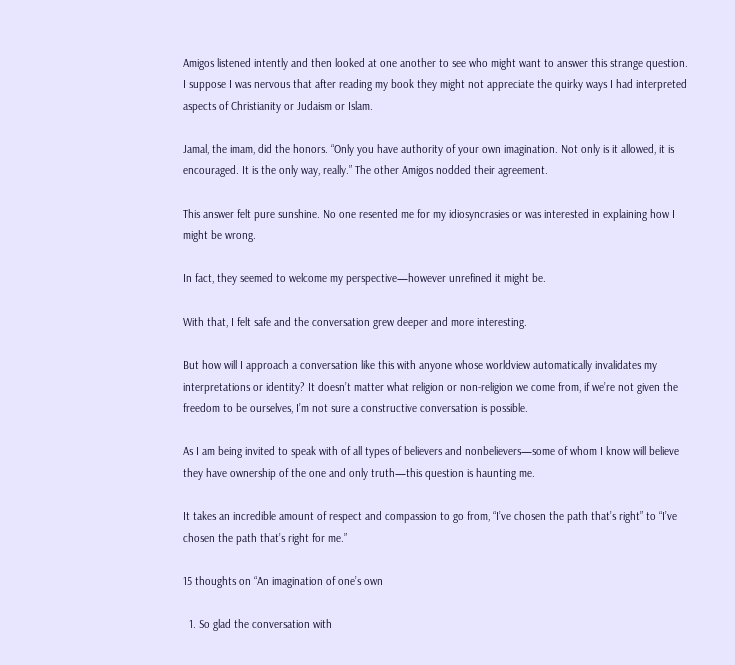Amigos listened intently and then looked at one another to see who might want to answer this strange question. I suppose I was nervous that after reading my book they might not appreciate the quirky ways I had interpreted aspects of Christianity or Judaism or Islam.

Jamal, the imam, did the honors. “Only you have authority of your own imagination. Not only is it allowed, it is encouraged. It is the only way, really.” The other Amigos nodded their agreement.

This answer felt pure sunshine. No one resented me for my idiosyncrasies or was interested in explaining how I might be wrong.

In fact, they seemed to welcome my perspective—however unrefined it might be.

With that, I felt safe and the conversation grew deeper and more interesting.

But how will I approach a conversation like this with anyone whose worldview automatically invalidates my interpretations or identity? It doesn’t matter what religion or non-religion we come from, if we’re not given the freedom to be ourselves, I’m not sure a constructive conversation is possible.

As I am being invited to speak with of all types of believers and nonbelievers—some of whom I know will believe they have ownership of the one and only truth—this question is haunting me.

It takes an incredible amount of respect and compassion to go from, “I’ve chosen the path that’s right” to “I’ve chosen the path that’s right for me.”

15 thoughts on “An imagination of one’s own

  1. So glad the conversation with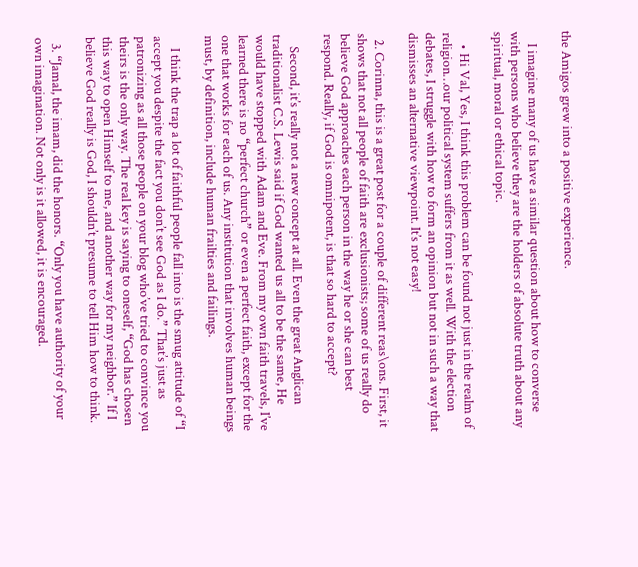the Amigos grew into a positive experience.

    I imagine many of us have a similar question about how to converse with persons who believe they are the holders of absolute truth about any spiritual, moral or ethical topic.

    • Hi Val, Yes, I think this problem can be found not just in the realm of religion…our political system suffers from it as well. With the election debates, I struggle with how to form an opinion but not in such a way that dismisses an alternative viewpoint. It’s not easy!

  2. Corinna, this is a great post for a couple of different reas\ons. First, it shows that not all people of faith are exclusionists; some of us really do believe God approaches each person in the way he or she can best respond. Really, if God is omnipotent, is that so hard to accept?

    Second, it’s really not a new concept at all. Even the great Anglican traditionalist C.S. Lewis said if God wanted us all to be the same, He would have stopped with Adam and Eve. From my own faith travels, I’ve learned there is no “perfect church” or even a perfect faith, except for the one that works for each of us. Any institution that involves human beings must, by definition, include human frailties and failings.

    I think the trap a lot of faithful people fall into is the smug attitude of “I accept you despite the fact you don’t see God as I do.” That’s just as patronizing as all those people on your blog who’ve tried to convince you theirs is the only way. The real key is saying to oneself, “God has chosen this way to open Himself to me, and another way for my neighbor.” If I believe God really is God, I shouldn’t presume to tell Him how to think.

  3. “Jamal, the imam, did the honors. “Only you have authority of your own imagination. Not only is it allowed, it is encouraged.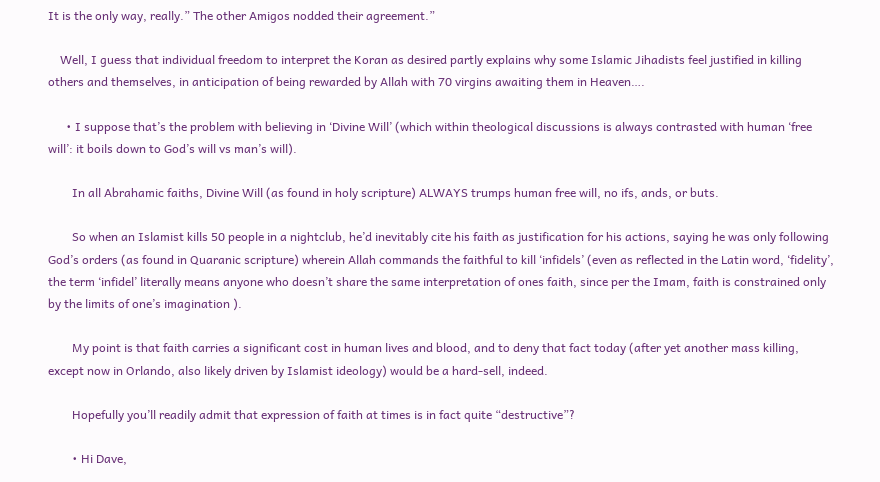It is the only way, really.” The other Amigos nodded their agreement.”

    Well, I guess that individual freedom to interpret the Koran as desired partly explains why some Islamic Jihadists feel justified in killing others and themselves, in anticipation of being rewarded by Allah with 70 virgins awaiting them in Heaven….

      • I suppose that’s the problem with believing in ‘Divine Will’ (which within theological discussions is always contrasted with human ‘free will’: it boils down to God’s will vs man’s will).

        In all Abrahamic faiths, Divine Will (as found in holy scripture) ALWAYS trumps human free will, no ifs, ands, or buts.

        So when an Islamist kills 50 people in a nightclub, he’d inevitably cite his faith as justification for his actions, saying he was only following God’s orders (as found in Quaranic scripture) wherein Allah commands the faithful to kill ‘infidels’ (even as reflected in the Latin word, ‘fidelity’, the term ‘infidel’ literally means anyone who doesn’t share the same interpretation of ones faith, since per the Imam, faith is constrained only by the limits of one’s imagination ).

        My point is that faith carries a significant cost in human lives and blood, and to deny that fact today (after yet another mass killing, except now in Orlando, also likely driven by Islamist ideology) would be a hard-sell, indeed.

        Hopefully you’ll readily admit that expression of faith at times is in fact quite “destructive”?

        • Hi Dave,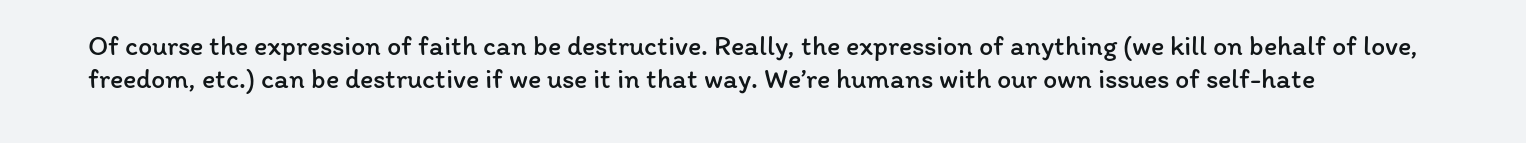Of course the expression of faith can be destructive. Really, the expression of anything (we kill on behalf of love, freedom, etc.) can be destructive if we use it in that way. We’re humans with our own issues of self-hate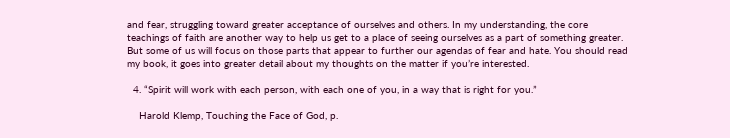and fear, struggling toward greater acceptance of ourselves and others. In my understanding, the core teachings of faith are another way to help us get to a place of seeing ourselves as a part of something greater. But some of us will focus on those parts that appear to further our agendas of fear and hate. You should read my book, it goes into greater detail about my thoughts on the matter if you’re interested.

  4. “Spirit will work with each person, with each one of you, in a way that is right for you.”

    Harold Klemp, Touching the Face of God, p.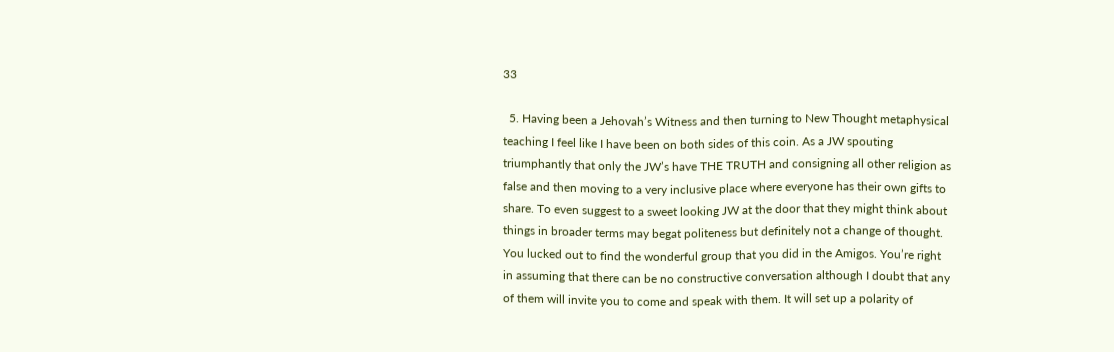33

  5. Having been a Jehovah’s Witness and then turning to New Thought metaphysical teaching I feel like I have been on both sides of this coin. As a JW spouting triumphantly that only the JW’s have THE TRUTH and consigning all other religion as false and then moving to a very inclusive place where everyone has their own gifts to share. To even suggest to a sweet looking JW at the door that they might think about things in broader terms may begat politeness but definitely not a change of thought. You lucked out to find the wonderful group that you did in the Amigos. You’re right in assuming that there can be no constructive conversation although I doubt that any of them will invite you to come and speak with them. It will set up a polarity of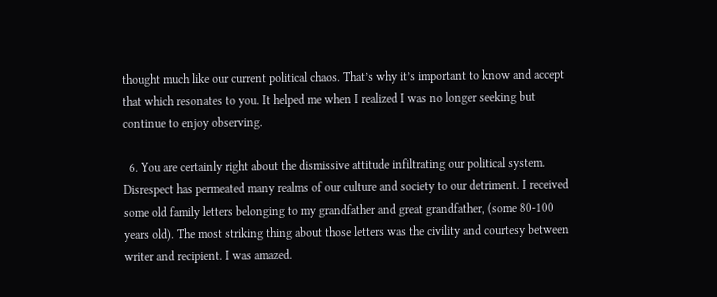thought much like our current political chaos. That’s why it’s important to know and accept that which resonates to you. It helped me when I realized I was no longer seeking but continue to enjoy observing.

  6. You are certainly right about the dismissive attitude infiltrating our political system. Disrespect has permeated many realms of our culture and society to our detriment. I received some old family letters belonging to my grandfather and great grandfather, (some 80-100 years old). The most striking thing about those letters was the civility and courtesy between writer and recipient. I was amazed.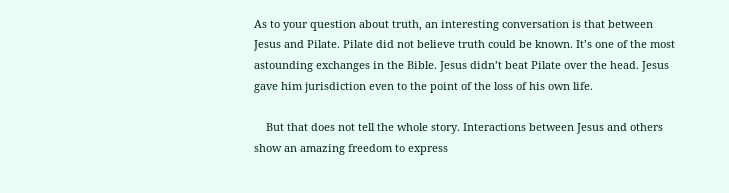As to your question about truth, an interesting conversation is that between Jesus and Pilate. Pilate did not believe truth could be known. It’s one of the most astounding exchanges in the Bible. Jesus didn’t beat Pilate over the head. Jesus gave him jurisdiction even to the point of the loss of his own life.

    But that does not tell the whole story. Interactions between Jesus and others show an amazing freedom to express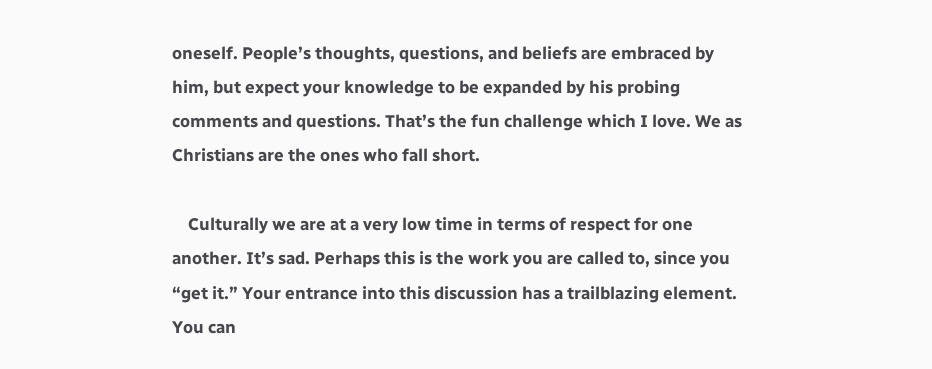oneself. People’s thoughts, questions, and beliefs are embraced by him, but expect your knowledge to be expanded by his probing comments and questions. That’s the fun challenge which I love. We as Christians are the ones who fall short.

    Culturally we are at a very low time in terms of respect for one another. It’s sad. Perhaps this is the work you are called to, since you “get it.” Your entrance into this discussion has a trailblazing element. You can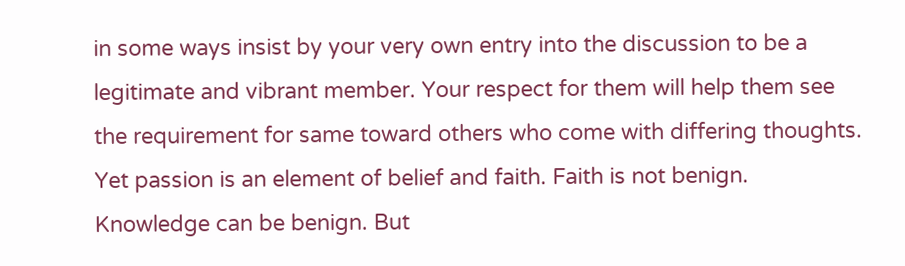in some ways insist by your very own entry into the discussion to be a legitimate and vibrant member. Your respect for them will help them see the requirement for same toward others who come with differing thoughts. Yet passion is an element of belief and faith. Faith is not benign. Knowledge can be benign. But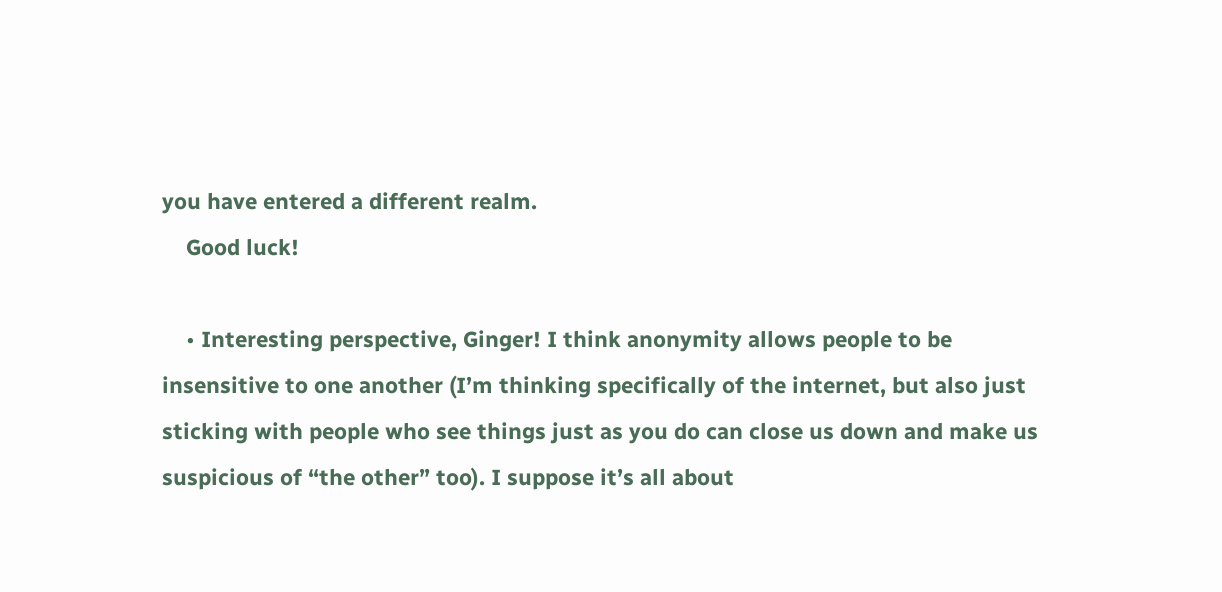you have entered a different realm.
    Good luck!

    • Interesting perspective, Ginger! I think anonymity allows people to be insensitive to one another (I’m thinking specifically of the internet, but also just sticking with people who see things just as you do can close us down and make us suspicious of “the other” too). I suppose it’s all about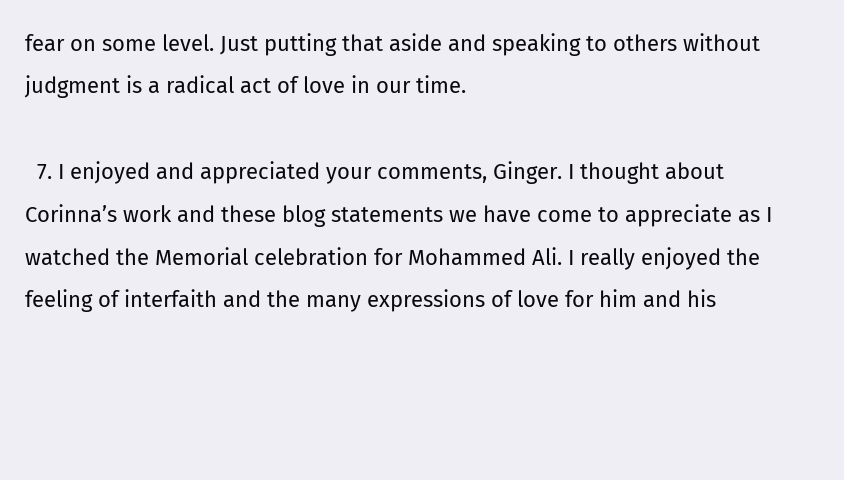fear on some level. Just putting that aside and speaking to others without judgment is a radical act of love in our time.

  7. I enjoyed and appreciated your comments, Ginger. I thought about Corinna’s work and these blog statements we have come to appreciate as I watched the Memorial celebration for Mohammed Ali. I really enjoyed the feeling of interfaith and the many expressions of love for him and his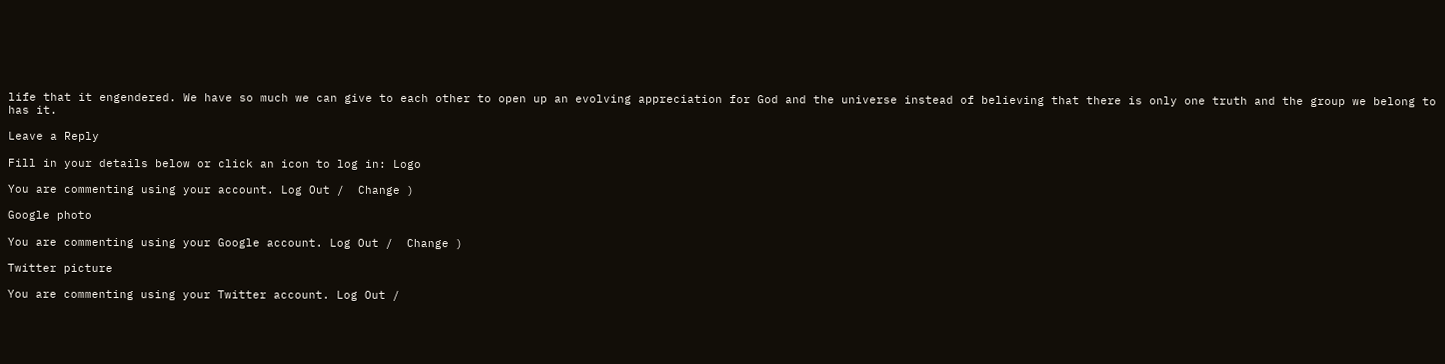life that it engendered. We have so much we can give to each other to open up an evolving appreciation for God and the universe instead of believing that there is only one truth and the group we belong to has it.

Leave a Reply

Fill in your details below or click an icon to log in: Logo

You are commenting using your account. Log Out /  Change )

Google photo

You are commenting using your Google account. Log Out /  Change )

Twitter picture

You are commenting using your Twitter account. Log Out /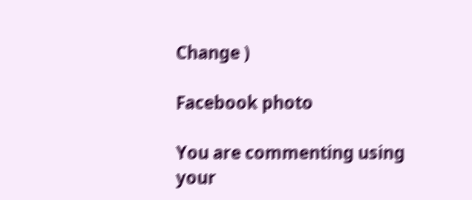Change )

Facebook photo

You are commenting using your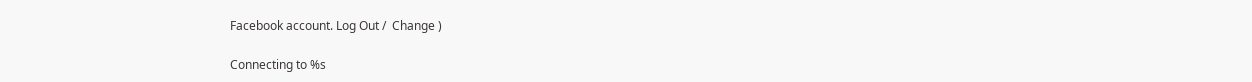Facebook account. Log Out /  Change )

Connecting to %s